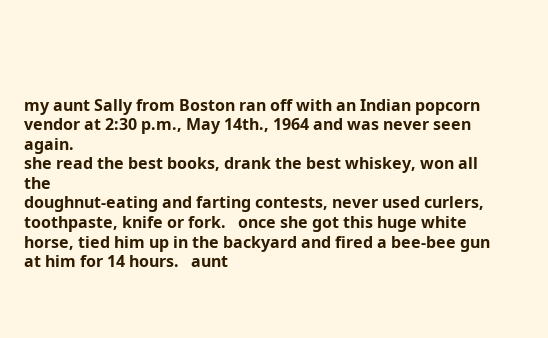my aunt Sally from Boston ran off with an Indian popcorn
vendor at 2:30 p.m., May 14th., 1964 and was never seen again.
she read the best books, drank the best whiskey, won all the
doughnut-eating and farting contests, never used curlers,
toothpaste, knife or fork.   once she got this huge white
horse, tied him up in the backyard and fired a bee-bee gun
at him for 14 hours.   aunt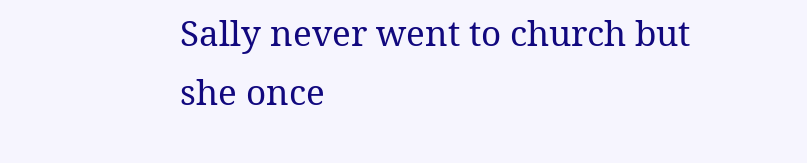Sally never went to church but
she once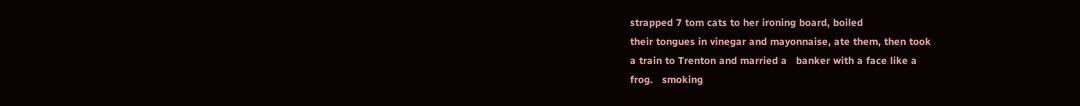strapped 7 tom cats to her ironing board, boiled
their tongues in vinegar and mayonnaise, ate them, then took
a train to Trenton and married a   banker with a face like a
frog.   smoking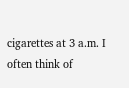cigarettes at 3 a.m. I often think of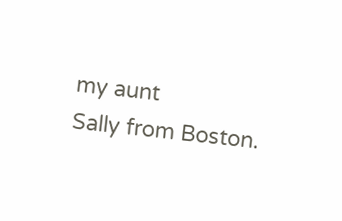my aunt
Sally from Boston.